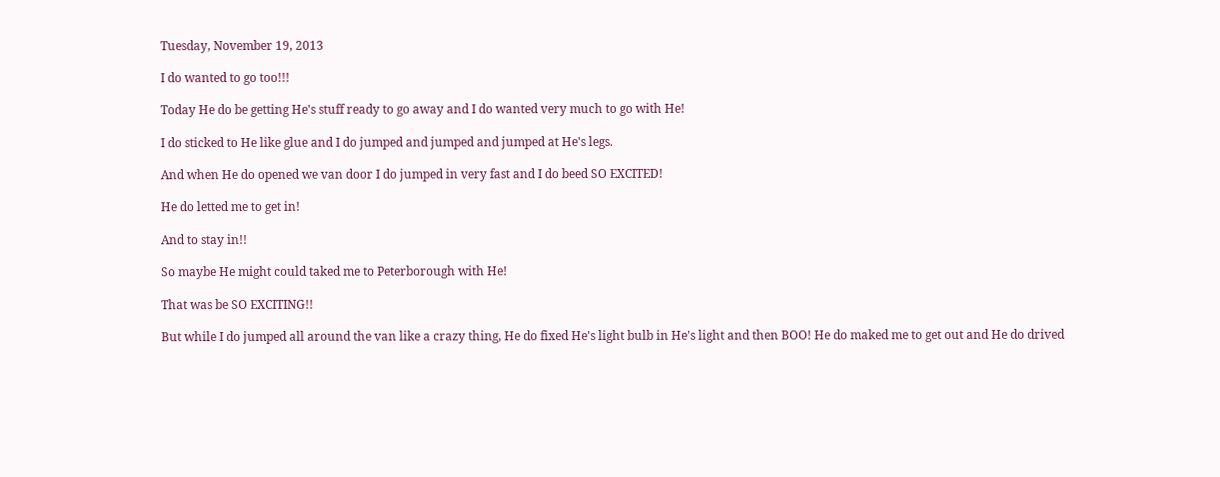Tuesday, November 19, 2013

I do wanted to go too!!!

Today He do be getting He's stuff ready to go away and I do wanted very much to go with He!

I do sticked to He like glue and I do jumped and jumped and jumped at He's legs.

And when He do opened we van door I do jumped in very fast and I do beed SO EXCITED!

He do letted me to get in!

And to stay in!!

So maybe He might could taked me to Peterborough with He!

That was be SO EXCITING!!

But while I do jumped all around the van like a crazy thing, He do fixed He's light bulb in He's light and then BOO! He do maked me to get out and He do drived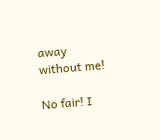away without me!

No fair! I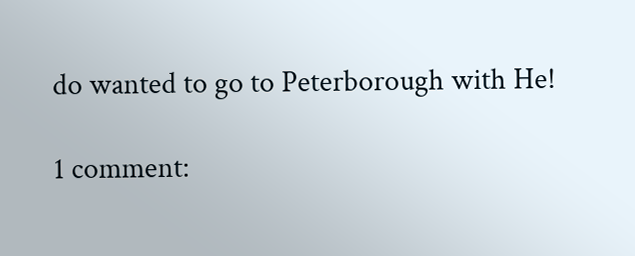do wanted to go to Peterborough with He!

1 comment: